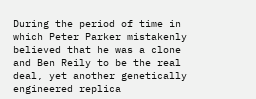During the period of time in which Peter Parker mistakenly believed that he was a clone and Ben Reily to be the real deal, yet another genetically engineered replica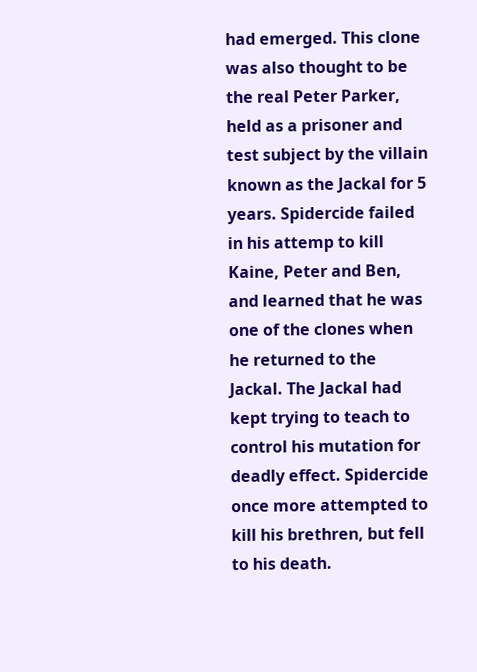had emerged. This clone was also thought to be the real Peter Parker, held as a prisoner and test subject by the villain known as the Jackal for 5 years. Spidercide failed in his attemp to kill Kaine, Peter and Ben, and learned that he was one of the clones when he returned to the Jackal. The Jackal had kept trying to teach to control his mutation for deadly effect. Spidercide once more attempted to kill his brethren, but fell to his death.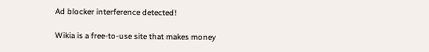Ad blocker interference detected!

Wikia is a free-to-use site that makes money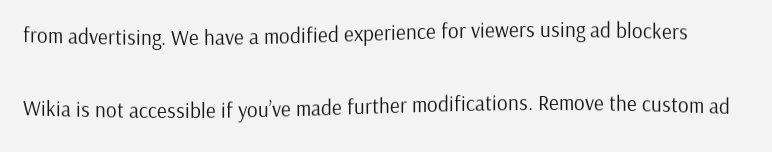from advertising. We have a modified experience for viewers using ad blockers

Wikia is not accessible if you’ve made further modifications. Remove the custom ad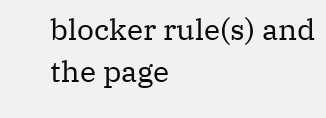blocker rule(s) and the page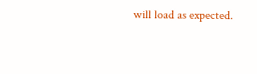will load as expected.